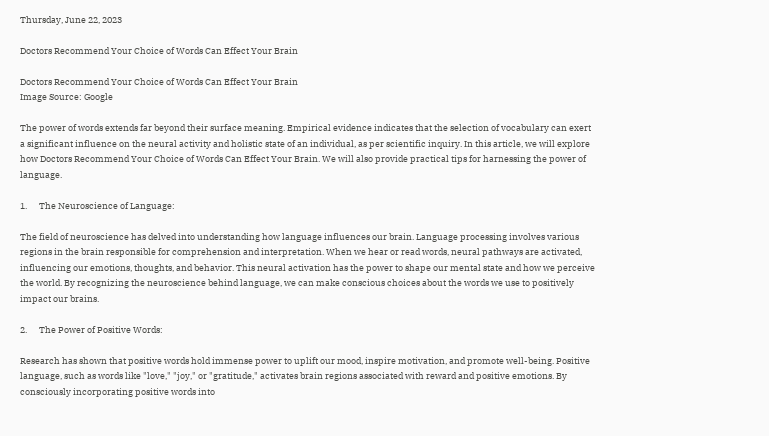Thursday, June 22, 2023

Doctors Recommend Your Choice of Words Can Effect Your Brain

Doctors Recommend Your Choice of Words Can Effect Your Brain
Image Source: Google

The power of words extends far beyond their surface meaning. Empirical evidence indicates that the selection of vocabulary can exert a significant influence on the neural activity and holistic state of an individual, as per scientific inquiry. In this article, we will explore how Doctors Recommend Your Choice of Words Can Effect Your Brain. We will also provide practical tips for harnessing the power of language.

1.      The Neuroscience of Language:

The field of neuroscience has delved into understanding how language influences our brain. Language processing involves various regions in the brain responsible for comprehension and interpretation. When we hear or read words, neural pathways are activated, influencing our emotions, thoughts, and behavior. This neural activation has the power to shape our mental state and how we perceive the world. By recognizing the neuroscience behind language, we can make conscious choices about the words we use to positively impact our brains.

2.      The Power of Positive Words:

Research has shown that positive words hold immense power to uplift our mood, inspire motivation, and promote well-being. Positive language, such as words like "love," "joy," or "gratitude," activates brain regions associated with reward and positive emotions. By consciously incorporating positive words into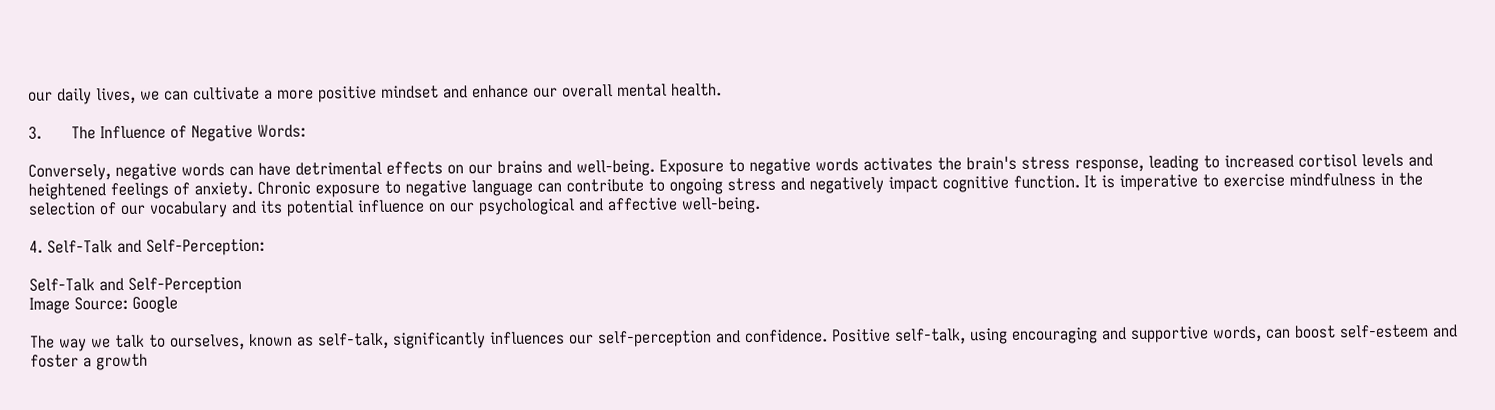our daily lives, we can cultivate a more positive mindset and enhance our overall mental health.

3.      The Influence of Negative Words:

Conversely, negative words can have detrimental effects on our brains and well-being. Exposure to negative words activates the brain's stress response, leading to increased cortisol levels and heightened feelings of anxiety. Chronic exposure to negative language can contribute to ongoing stress and negatively impact cognitive function. It is imperative to exercise mindfulness in the selection of our vocabulary and its potential influence on our psychological and affective well-being.

4. Self-Talk and Self-Perception:

Self-Talk and Self-Perception
Image Source: Google

The way we talk to ourselves, known as self-talk, significantly influences our self-perception and confidence. Positive self-talk, using encouraging and supportive words, can boost self-esteem and foster a growth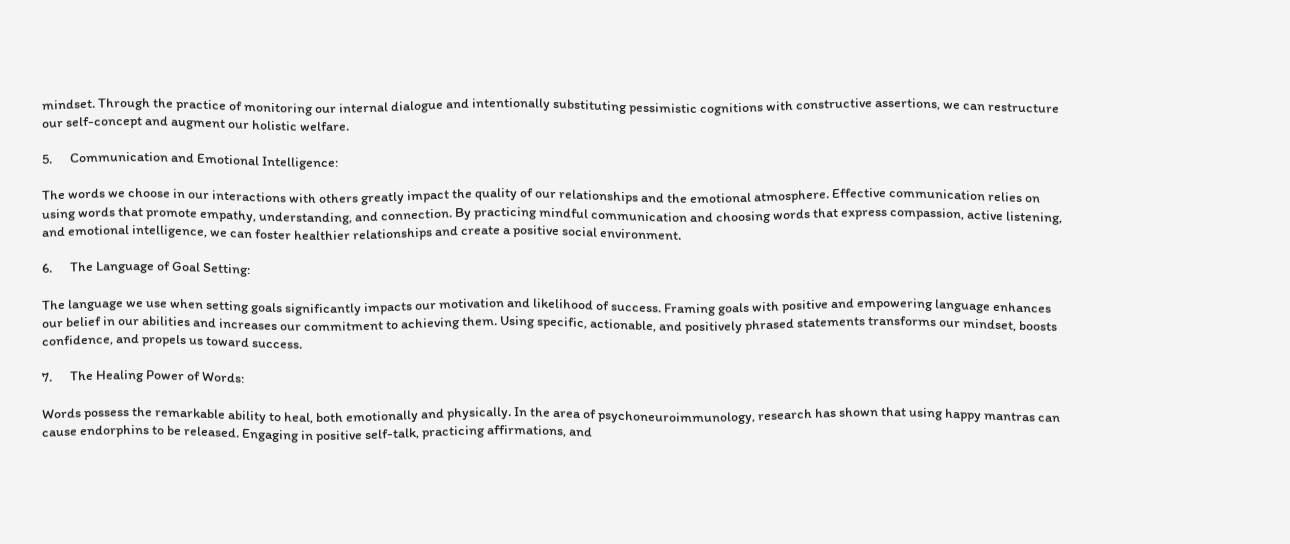mindset. Through the practice of monitoring our internal dialogue and intentionally substituting pessimistic cognitions with constructive assertions, we can restructure our self-concept and augment our holistic welfare.

5.      Communication and Emotional Intelligence:

The words we choose in our interactions with others greatly impact the quality of our relationships and the emotional atmosphere. Effective communication relies on using words that promote empathy, understanding, and connection. By practicing mindful communication and choosing words that express compassion, active listening, and emotional intelligence, we can foster healthier relationships and create a positive social environment.

6.      The Language of Goal Setting:

The language we use when setting goals significantly impacts our motivation and likelihood of success. Framing goals with positive and empowering language enhances our belief in our abilities and increases our commitment to achieving them. Using specific, actionable, and positively phrased statements transforms our mindset, boosts confidence, and propels us toward success.

7.      The Healing Power of Words:

Words possess the remarkable ability to heal, both emotionally and physically. In the area of psychoneuroimmunology, research has shown that using happy mantras can cause endorphins to be released. Engaging in positive self-talk, practicing affirmations, and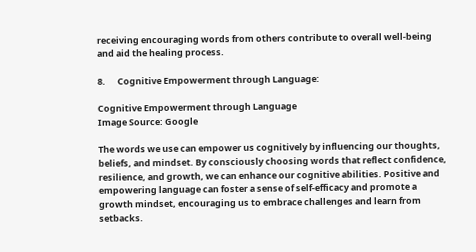receiving encouraging words from others contribute to overall well-being and aid the healing process.

8.      Cognitive Empowerment through Language:

Cognitive Empowerment through Language
Image Source: Google

The words we use can empower us cognitively by influencing our thoughts, beliefs, and mindset. By consciously choosing words that reflect confidence, resilience, and growth, we can enhance our cognitive abilities. Positive and empowering language can foster a sense of self-efficacy and promote a growth mindset, encouraging us to embrace challenges and learn from setbacks.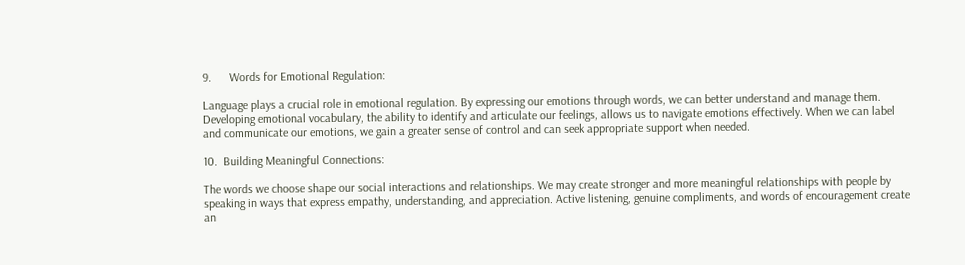9.      Words for Emotional Regulation:

Language plays a crucial role in emotional regulation. By expressing our emotions through words, we can better understand and manage them. Developing emotional vocabulary, the ability to identify and articulate our feelings, allows us to navigate emotions effectively. When we can label and communicate our emotions, we gain a greater sense of control and can seek appropriate support when needed.

10.  Building Meaningful Connections:

The words we choose shape our social interactions and relationships. We may create stronger and more meaningful relationships with people by speaking in ways that express empathy, understanding, and appreciation. Active listening, genuine compliments, and words of encouragement create an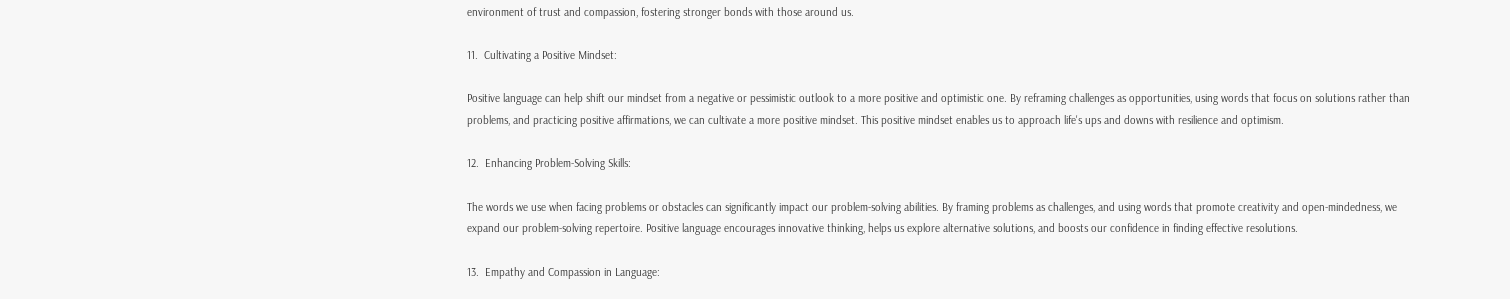environment of trust and compassion, fostering stronger bonds with those around us.

11.  Cultivating a Positive Mindset:

Positive language can help shift our mindset from a negative or pessimistic outlook to a more positive and optimistic one. By reframing challenges as opportunities, using words that focus on solutions rather than problems, and practicing positive affirmations, we can cultivate a more positive mindset. This positive mindset enables us to approach life's ups and downs with resilience and optimism.

12.  Enhancing Problem-Solving Skills:

The words we use when facing problems or obstacles can significantly impact our problem-solving abilities. By framing problems as challenges, and using words that promote creativity and open-mindedness, we expand our problem-solving repertoire. Positive language encourages innovative thinking, helps us explore alternative solutions, and boosts our confidence in finding effective resolutions.

13.  Empathy and Compassion in Language: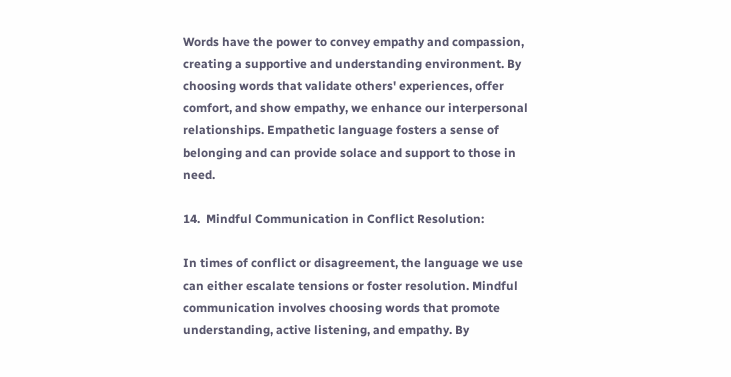Words have the power to convey empathy and compassion, creating a supportive and understanding environment. By choosing words that validate others' experiences, offer comfort, and show empathy, we enhance our interpersonal relationships. Empathetic language fosters a sense of belonging and can provide solace and support to those in need.

14.  Mindful Communication in Conflict Resolution:

In times of conflict or disagreement, the language we use can either escalate tensions or foster resolution. Mindful communication involves choosing words that promote understanding, active listening, and empathy. By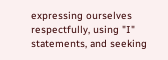expressing ourselves respectfully, using "I" statements, and seeking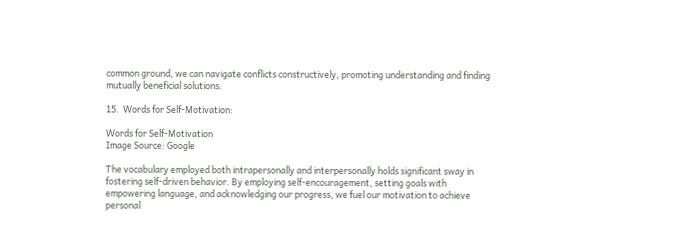common ground, we can navigate conflicts constructively, promoting understanding and finding mutually beneficial solutions.

15.  Words for Self-Motivation:

Words for Self-Motivation
Image Source: Google

The vocabulary employed both intrapersonally and interpersonally holds significant sway in fostering self-driven behavior. By employing self-encouragement, setting goals with empowering language, and acknowledging our progress, we fuel our motivation to achieve personal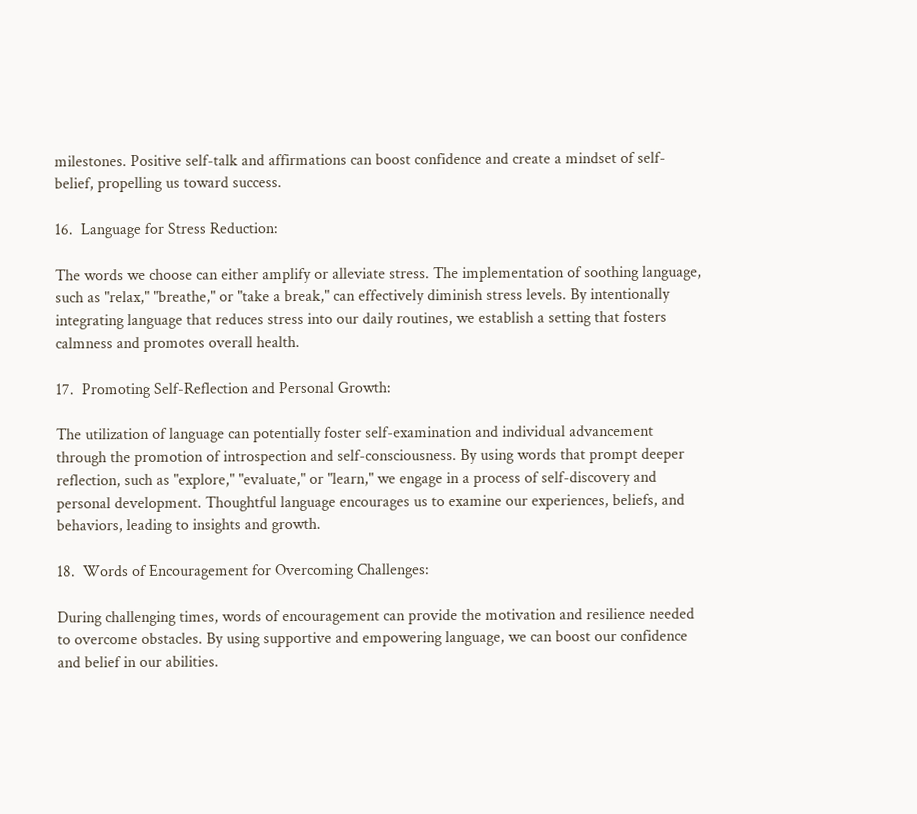milestones. Positive self-talk and affirmations can boost confidence and create a mindset of self-belief, propelling us toward success.

16.  Language for Stress Reduction:

The words we choose can either amplify or alleviate stress. The implementation of soothing language, such as "relax," "breathe," or "take a break," can effectively diminish stress levels. By intentionally integrating language that reduces stress into our daily routines, we establish a setting that fosters calmness and promotes overall health.

17.  Promoting Self-Reflection and Personal Growth:

The utilization of language can potentially foster self-examination and individual advancement through the promotion of introspection and self-consciousness. By using words that prompt deeper reflection, such as "explore," "evaluate," or "learn," we engage in a process of self-discovery and personal development. Thoughtful language encourages us to examine our experiences, beliefs, and behaviors, leading to insights and growth.

18.  Words of Encouragement for Overcoming Challenges:

During challenging times, words of encouragement can provide the motivation and resilience needed to overcome obstacles. By using supportive and empowering language, we can boost our confidence and belief in our abilities.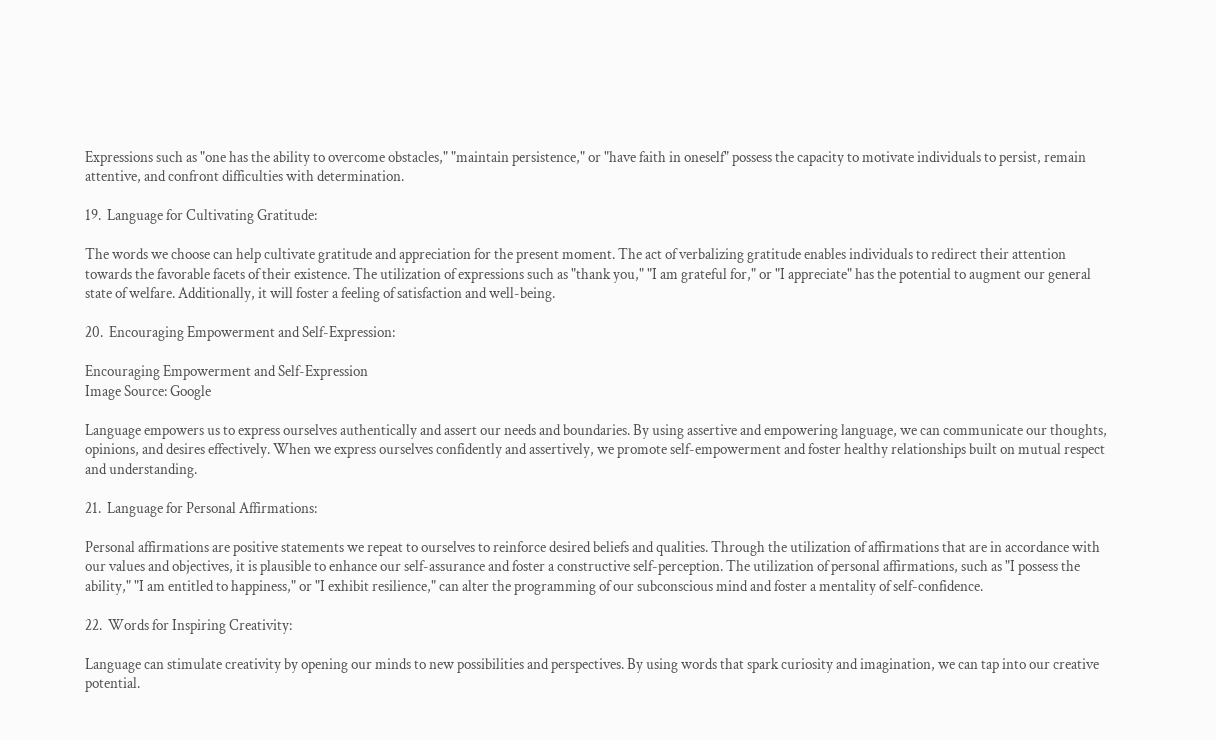Expressions such as "one has the ability to overcome obstacles," "maintain persistence," or "have faith in oneself" possess the capacity to motivate individuals to persist, remain attentive, and confront difficulties with determination.

19.  Language for Cultivating Gratitude:

The words we choose can help cultivate gratitude and appreciation for the present moment. The act of verbalizing gratitude enables individuals to redirect their attention towards the favorable facets of their existence. The utilization of expressions such as "thank you," "I am grateful for," or "I appreciate" has the potential to augment our general state of welfare. Additionally, it will foster a feeling of satisfaction and well-being.

20.  Encouraging Empowerment and Self-Expression:

Encouraging Empowerment and Self-Expression
Image Source: Google

Language empowers us to express ourselves authentically and assert our needs and boundaries. By using assertive and empowering language, we can communicate our thoughts, opinions, and desires effectively. When we express ourselves confidently and assertively, we promote self-empowerment and foster healthy relationships built on mutual respect and understanding.

21.  Language for Personal Affirmations:

Personal affirmations are positive statements we repeat to ourselves to reinforce desired beliefs and qualities. Through the utilization of affirmations that are in accordance with our values and objectives, it is plausible to enhance our self-assurance and foster a constructive self-perception. The utilization of personal affirmations, such as "I possess the ability," "I am entitled to happiness," or "I exhibit resilience," can alter the programming of our subconscious mind and foster a mentality of self-confidence.

22.  Words for Inspiring Creativity:

Language can stimulate creativity by opening our minds to new possibilities and perspectives. By using words that spark curiosity and imagination, we can tap into our creative potential.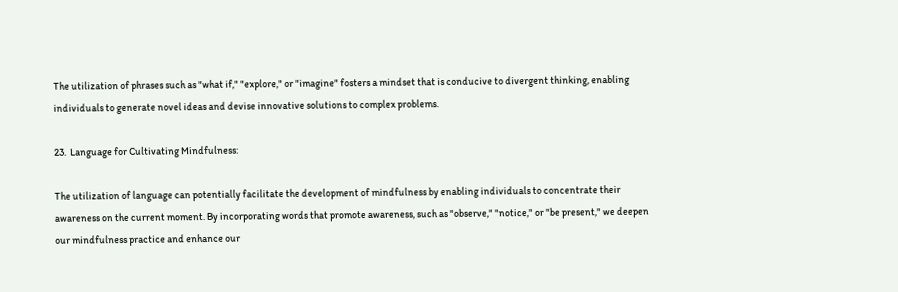The utilization of phrases such as "what if," "explore," or "imagine" fosters a mindset that is conducive to divergent thinking, enabling individuals to generate novel ideas and devise innovative solutions to complex problems.

23.  Language for Cultivating Mindfulness:

The utilization of language can potentially facilitate the development of mindfulness by enabling individuals to concentrate their awareness on the current moment. By incorporating words that promote awareness, such as "observe," "notice," or "be present," we deepen our mindfulness practice and enhance our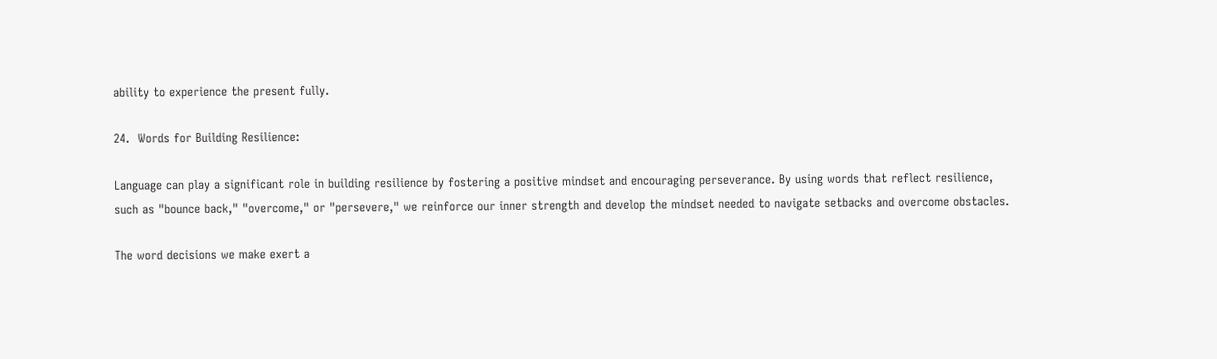ability to experience the present fully.

24.  Words for Building Resilience:

Language can play a significant role in building resilience by fostering a positive mindset and encouraging perseverance. By using words that reflect resilience, such as "bounce back," "overcome," or "persevere," we reinforce our inner strength and develop the mindset needed to navigate setbacks and overcome obstacles.

The word decisions we make exert a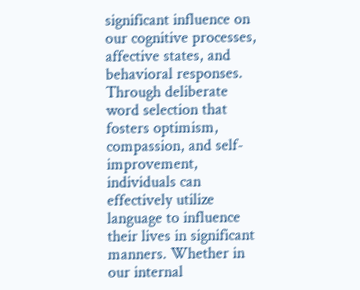significant influence on our cognitive processes, affective states, and behavioral responses. Through deliberate word selection that fosters optimism, compassion, and self-improvement, individuals can effectively utilize language to influence their lives in significant manners. Whether in our internal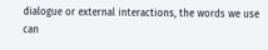dialogue or external interactions, the words we use can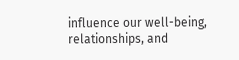influence our well-being, relationships, and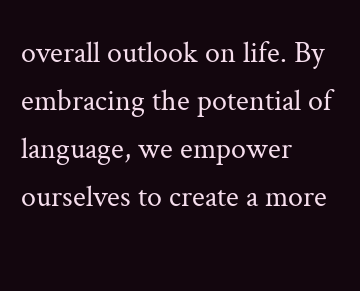overall outlook on life. By embracing the potential of language, we empower ourselves to create a more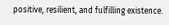positive, resilient, and fulfilling existence.